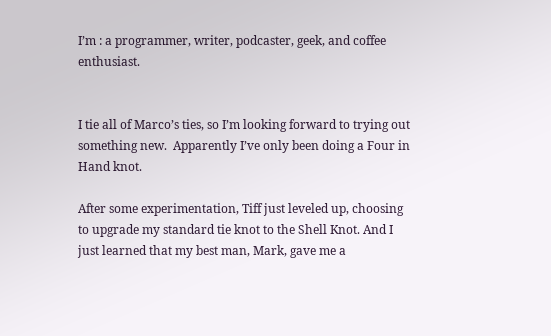I’m : a programmer, writer, podcaster, geek, and coffee enthusiast.


I tie all of Marco’s ties, so I’m looking forward to trying out something new.  Apparently I’ve only been doing a Four in Hand knot.

After some experimentation, Tiff just leveled up, choosing to upgrade my standard tie knot to the Shell Knot. And I just learned that my best man, Mark, gave me a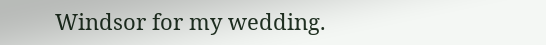Windsor for my wedding.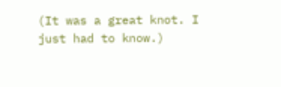(It was a great knot. I just had to know.)